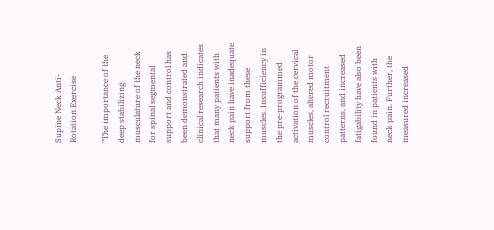Supine Neck Anti-Rotation Exercise

"The importance of the deep stabilizing musculature of the neck for spinal segmental support and control has been demonstrated and clinical research indicates that many patients with neck pain have inadequate support from these muscles. Insufficiency in the pre-programmed activation of the cervical muscles, altered motor control recruitment patterns, and increased fatigability have also been found in patients with neck pain. Further, the measured increased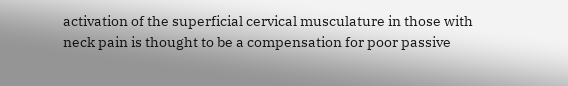activation of the superficial cervical musculature in those with neck pain is thought to be a compensation for poor passive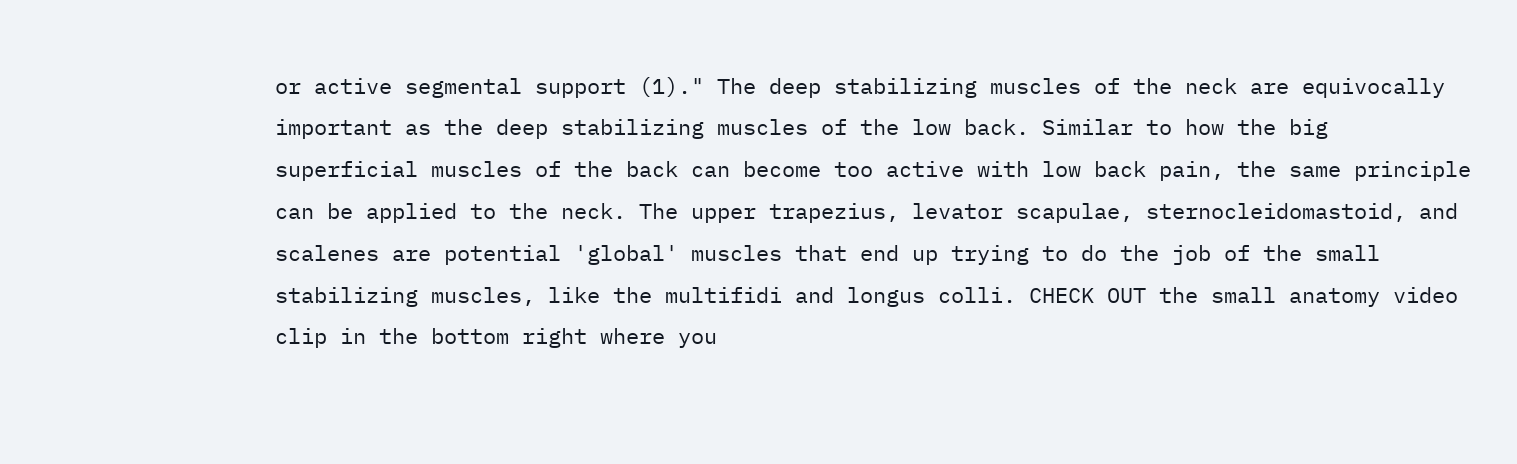or active segmental support (1)." The deep stabilizing muscles of the neck are equivocally important as the deep stabilizing muscles of the low back. Similar to how the big superficial muscles of the back can become too active with low back pain, the same principle can be applied to the neck. The upper trapezius, levator scapulae, sternocleidomastoid, and scalenes are potential 'global' muscles that end up trying to do the job of the small stabilizing muscles, like the multifidi and longus colli. CHECK OUT the small anatomy video clip in the bottom right where you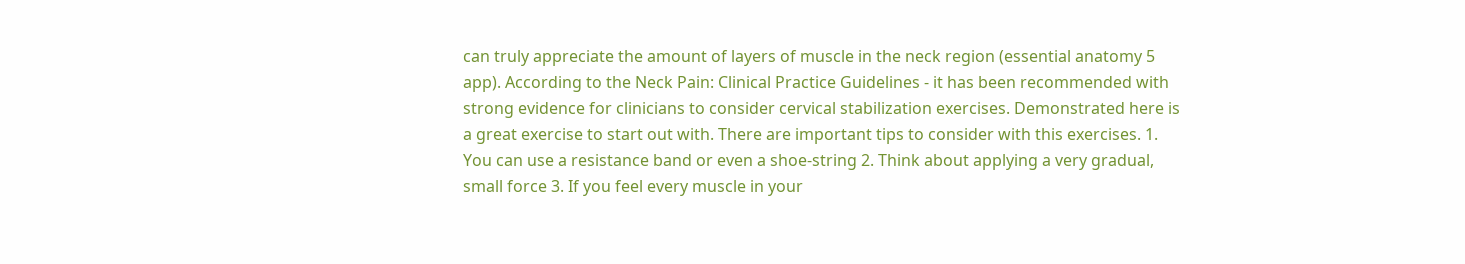can truly appreciate the amount of layers of muscle in the neck region (essential anatomy 5 app). According to the Neck Pain: Clinical Practice Guidelines - it has been recommended with strong evidence for clinicians to consider cervical stabilization exercises. Demonstrated here is a great exercise to start out with. There are important tips to consider with this exercises. 1. You can use a resistance band or even a shoe-string 2. Think about applying a very gradual, small force 3. If you feel every muscle in your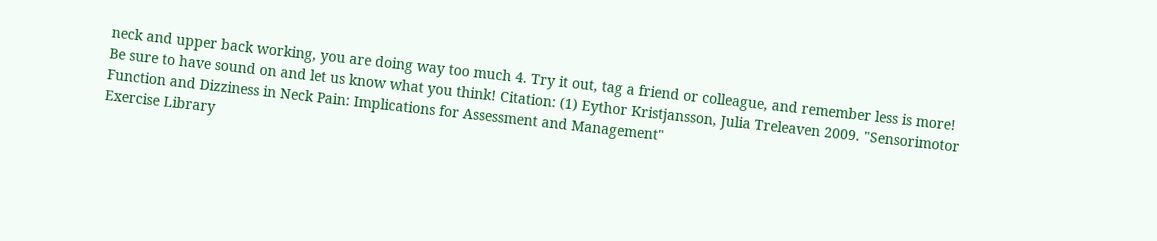neck and upper back working, you are doing way too much 4. Try it out, tag a friend or colleague, and remember less is more! Be sure to have sound on and let us know what you think! Citation: (1) Eythor Kristjansson, Julia Treleaven 2009. "Sensorimotor Function and Dizziness in Neck Pain: Implications for Assessment and Management"
Exercise Library